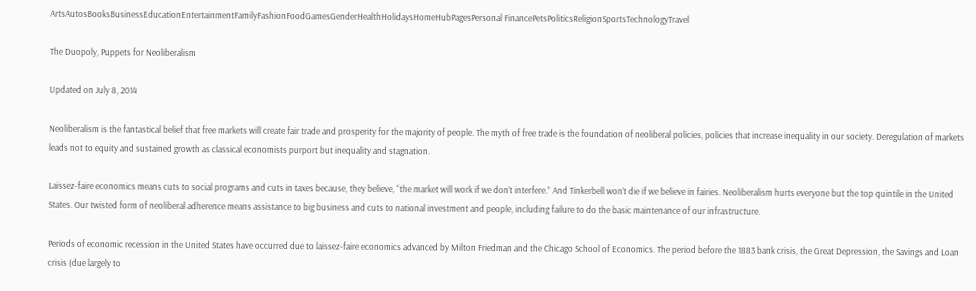ArtsAutosBooksBusinessEducationEntertainmentFamilyFashionFoodGamesGenderHealthHolidaysHomeHubPagesPersonal FinancePetsPoliticsReligionSportsTechnologyTravel

The Duopoly, Puppets for Neoliberalism

Updated on July 8, 2014

Neoliberalism is the fantastical belief that free markets will create fair trade and prosperity for the majority of people. The myth of free trade is the foundation of neoliberal policies, policies that increase inequality in our society. Deregulation of markets leads not to equity and sustained growth as classical economists purport but inequality and stagnation.

Laissez-faire economics means cuts to social programs and cuts in taxes because, they believe, “the market will work if we don’t interfere.” And Tinkerbell won’t die if we believe in fairies. Neoliberalism hurts everyone but the top quintile in the United States. Our twisted form of neoliberal adherence means assistance to big business and cuts to national investment and people, including failure to do the basic maintenance of our infrastructure.

Periods of economic recession in the United States have occurred due to laissez-faire economics advanced by Milton Friedman and the Chicago School of Economics. The period before the 1883 bank crisis, the Great Depression, the Savings and Loan crisis (due largely to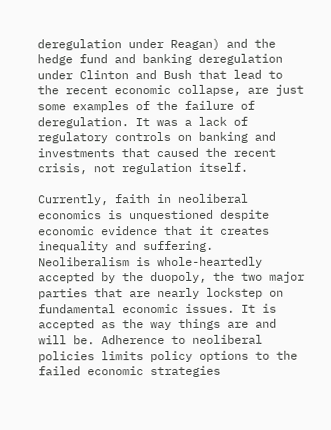deregulation under Reagan) and the hedge fund and banking deregulation under Clinton and Bush that lead to the recent economic collapse, are just some examples of the failure of deregulation. It was a lack of regulatory controls on banking and investments that caused the recent crisis, not regulation itself.

Currently, faith in neoliberal economics is unquestioned despite economic evidence that it creates inequality and suffering. Neoliberalism is whole-heartedly accepted by the duopoly, the two major parties that are nearly lockstep on fundamental economic issues. It is accepted as the way things are and will be. Adherence to neoliberal policies limits policy options to the failed economic strategies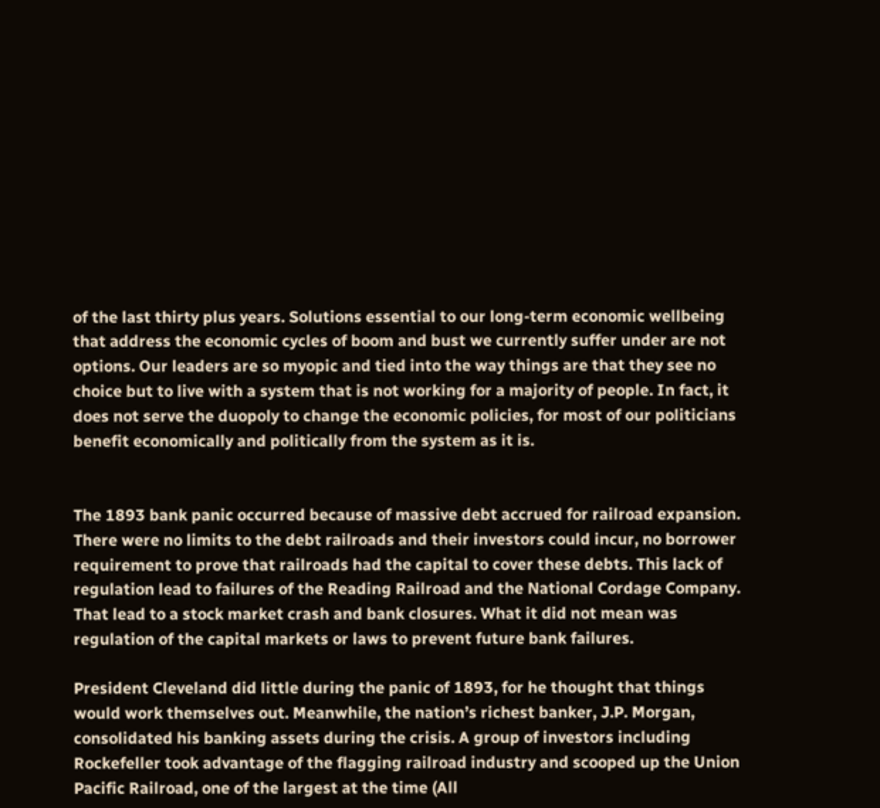of the last thirty plus years. Solutions essential to our long-term economic wellbeing that address the economic cycles of boom and bust we currently suffer under are not options. Our leaders are so myopic and tied into the way things are that they see no choice but to live with a system that is not working for a majority of people. In fact, it does not serve the duopoly to change the economic policies, for most of our politicians benefit economically and politically from the system as it is.


The 1893 bank panic occurred because of massive debt accrued for railroad expansion. There were no limits to the debt railroads and their investors could incur, no borrower requirement to prove that railroads had the capital to cover these debts. This lack of regulation lead to failures of the Reading Railroad and the National Cordage Company. That lead to a stock market crash and bank closures. What it did not mean was regulation of the capital markets or laws to prevent future bank failures.

President Cleveland did little during the panic of 1893, for he thought that things would work themselves out. Meanwhile, the nation’s richest banker, J.P. Morgan, consolidated his banking assets during the crisis. A group of investors including Rockefeller took advantage of the flagging railroad industry and scooped up the Union Pacific Railroad, one of the largest at the time (All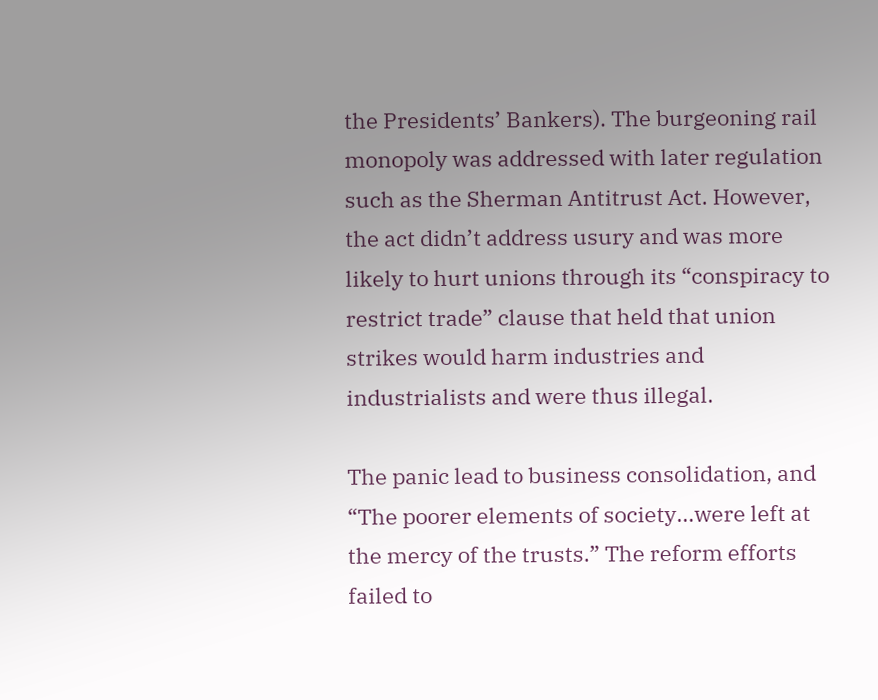the Presidents’ Bankers). The burgeoning rail monopoly was addressed with later regulation such as the Sherman Antitrust Act. However, the act didn’t address usury and was more likely to hurt unions through its “conspiracy to restrict trade” clause that held that union strikes would harm industries and industrialists and were thus illegal.

The panic lead to business consolidation, and “The poorer elements of society…were left at the mercy of the trusts.” The reform efforts failed to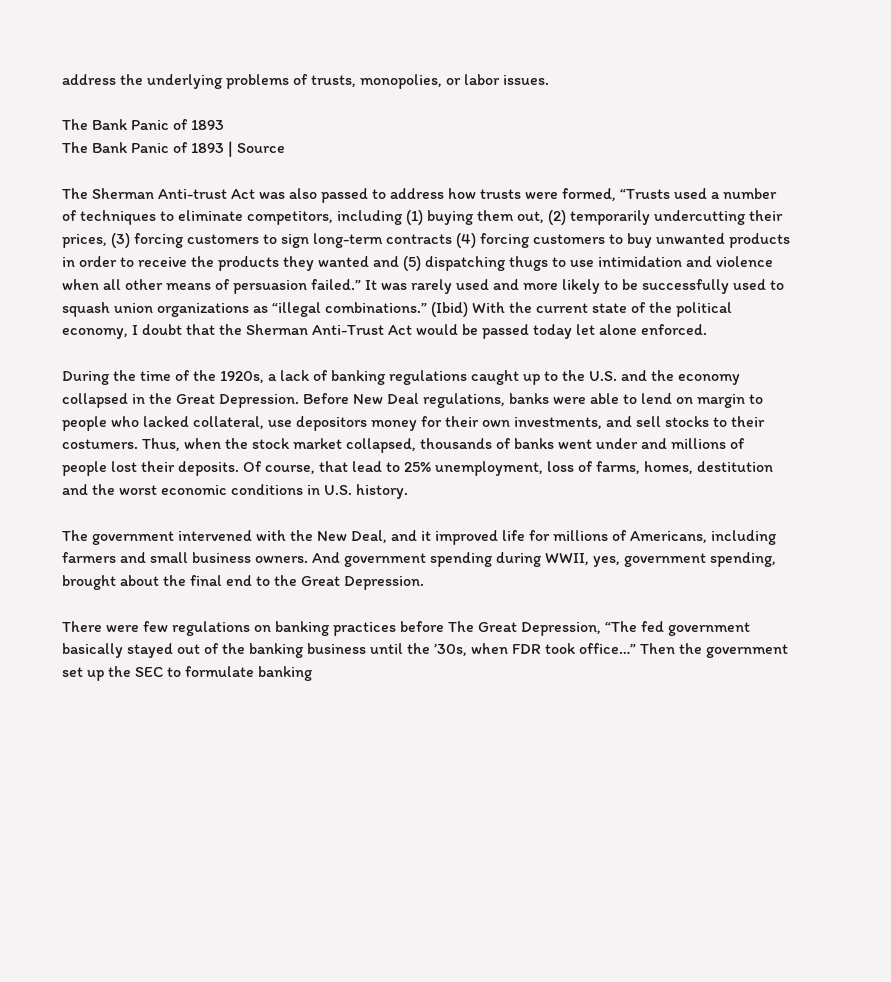address the underlying problems of trusts, monopolies, or labor issues.

The Bank Panic of 1893
The Bank Panic of 1893 | Source

The Sherman Anti-trust Act was also passed to address how trusts were formed, “Trusts used a number of techniques to eliminate competitors, including (1) buying them out, (2) temporarily undercutting their prices, (3) forcing customers to sign long-term contracts (4) forcing customers to buy unwanted products in order to receive the products they wanted and (5) dispatching thugs to use intimidation and violence when all other means of persuasion failed.” It was rarely used and more likely to be successfully used to squash union organizations as “illegal combinations.” (Ibid) With the current state of the political economy, I doubt that the Sherman Anti-Trust Act would be passed today let alone enforced.

During the time of the 1920s, a lack of banking regulations caught up to the U.S. and the economy collapsed in the Great Depression. Before New Deal regulations, banks were able to lend on margin to people who lacked collateral, use depositors money for their own investments, and sell stocks to their costumers. Thus, when the stock market collapsed, thousands of banks went under and millions of people lost their deposits. Of course, that lead to 25% unemployment, loss of farms, homes, destitution and the worst economic conditions in U.S. history.

The government intervened with the New Deal, and it improved life for millions of Americans, including farmers and small business owners. And government spending during WWII, yes, government spending, brought about the final end to the Great Depression.

There were few regulations on banking practices before The Great Depression, “The fed government basically stayed out of the banking business until the ’30s, when FDR took office…” Then the government set up the SEC to formulate banking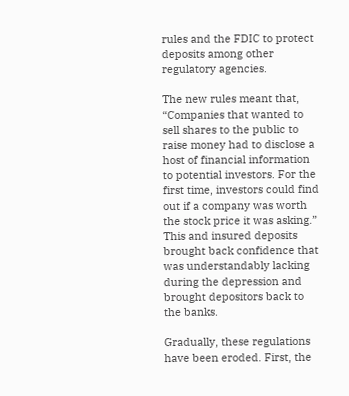rules and the FDIC to protect deposits among other regulatory agencies.

The new rules meant that, “Companies that wanted to sell shares to the public to raise money had to disclose a host of financial information to potential investors. For the first time, investors could find out if a company was worth the stock price it was asking.” This and insured deposits brought back confidence that was understandably lacking during the depression and brought depositors back to the banks.

Gradually, these regulations have been eroded. First, the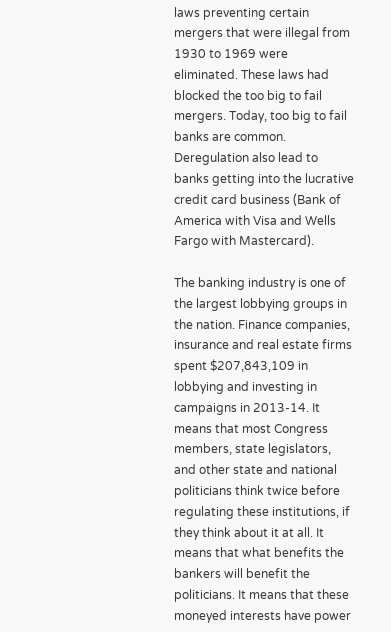laws preventing certain mergers that were illegal from 1930 to 1969 were eliminated. These laws had blocked the too big to fail mergers. Today, too big to fail banks are common. Deregulation also lead to banks getting into the lucrative credit card business (Bank of America with Visa and Wells Fargo with Mastercard).

The banking industry is one of the largest lobbying groups in the nation. Finance companies, insurance and real estate firms spent $207,843,109 in lobbying and investing in campaigns in 2013-14. It means that most Congress members, state legislators, and other state and national politicians think twice before regulating these institutions, if they think about it at all. It means that what benefits the bankers will benefit the politicians. It means that these moneyed interests have power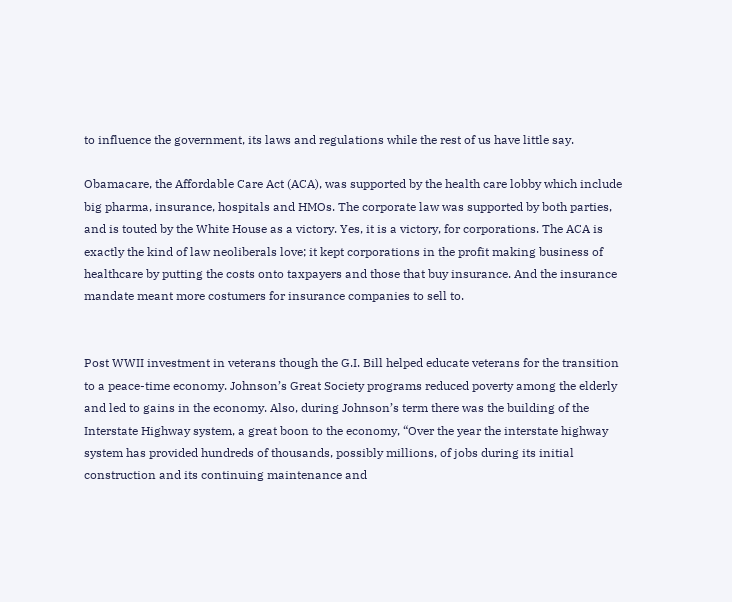to influence the government, its laws and regulations while the rest of us have little say.

Obamacare, the Affordable Care Act (ACA), was supported by the health care lobby which include big pharma, insurance, hospitals and HMOs. The corporate law was supported by both parties, and is touted by the White House as a victory. Yes, it is a victory, for corporations. The ACA is exactly the kind of law neoliberals love; it kept corporations in the profit making business of healthcare by putting the costs onto taxpayers and those that buy insurance. And the insurance mandate meant more costumers for insurance companies to sell to.


Post WWII investment in veterans though the G.I. Bill helped educate veterans for the transition to a peace-time economy. Johnson’s Great Society programs reduced poverty among the elderly and led to gains in the economy. Also, during Johnson’s term there was the building of the Interstate Highway system, a great boon to the economy, “Over the year the interstate highway system has provided hundreds of thousands, possibly millions, of jobs during its initial construction and its continuing maintenance and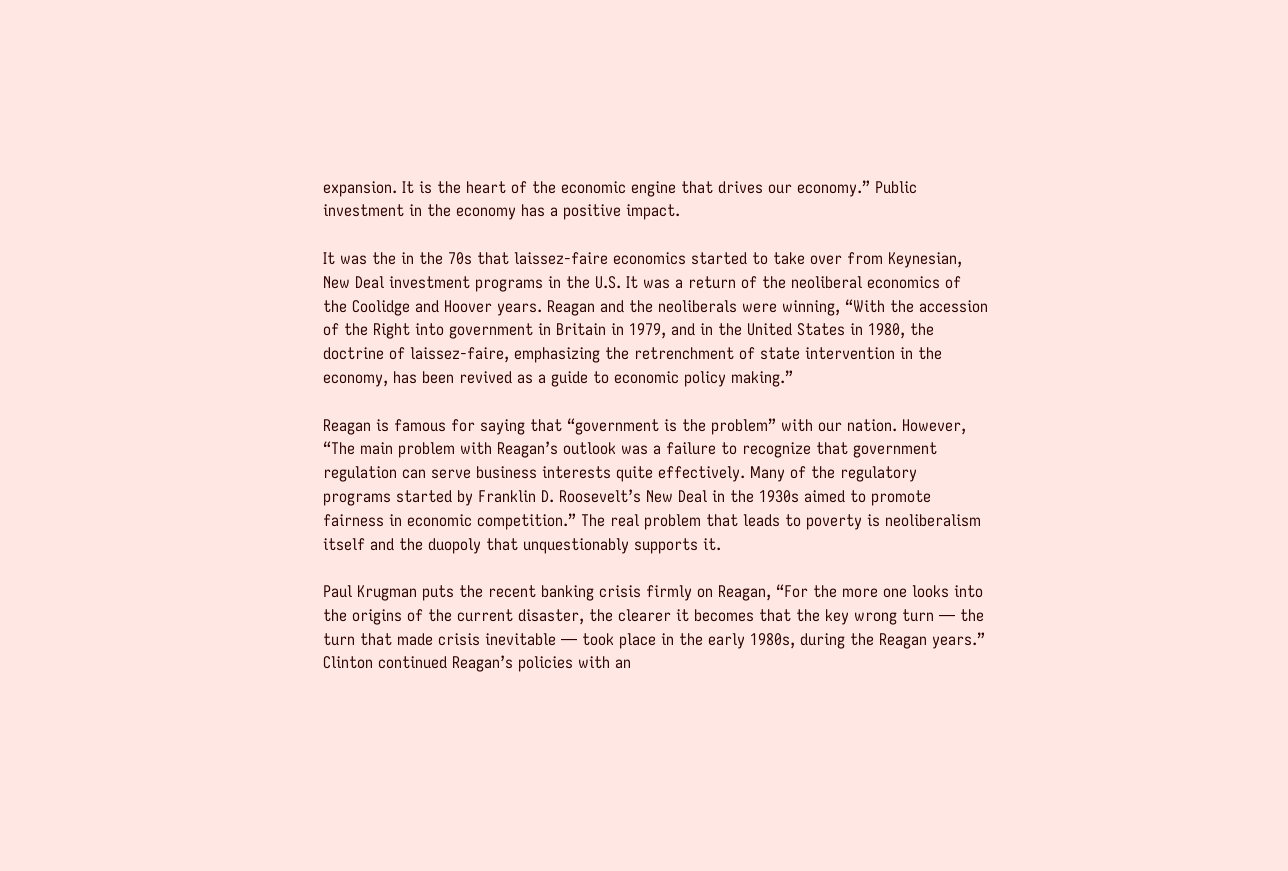expansion. It is the heart of the economic engine that drives our economy.” Public investment in the economy has a positive impact.

It was the in the 70s that laissez-faire economics started to take over from Keynesian, New Deal investment programs in the U.S. It was a return of the neoliberal economics of the Coolidge and Hoover years. Reagan and the neoliberals were winning, “With the accession of the Right into government in Britain in 1979, and in the United States in 1980, the doctrine of laissez-faire, emphasizing the retrenchment of state intervention in the economy, has been revived as a guide to economic policy making.”

Reagan is famous for saying that “government is the problem” with our nation. However, “The main problem with Reagan’s outlook was a failure to recognize that government regulation can serve business interests quite effectively. Many of the regulatory programs started by Franklin D. Roosevelt’s New Deal in the 1930s aimed to promote fairness in economic competition.” The real problem that leads to poverty is neoliberalism itself and the duopoly that unquestionably supports it.

Paul Krugman puts the recent banking crisis firmly on Reagan, “For the more one looks into the origins of the current disaster, the clearer it becomes that the key wrong turn — the turn that made crisis inevitable — took place in the early 1980s, during the Reagan years.” Clinton continued Reagan’s policies with an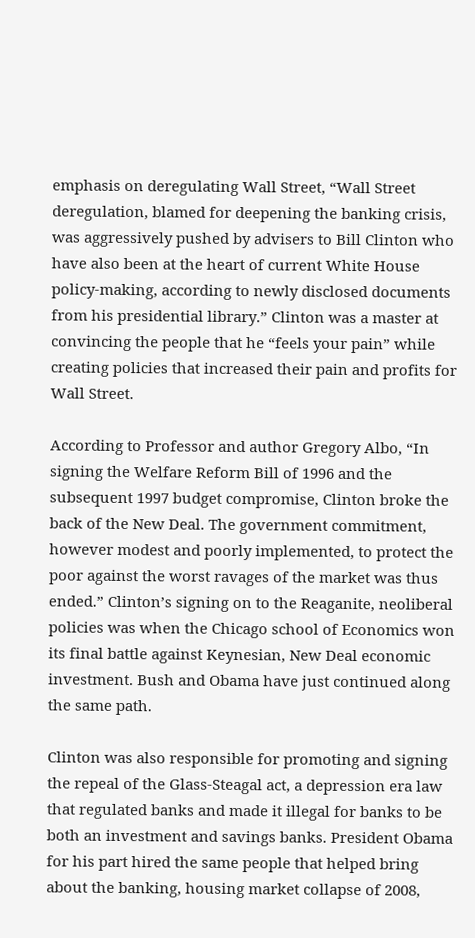emphasis on deregulating Wall Street, “Wall Street deregulation, blamed for deepening the banking crisis, was aggressively pushed by advisers to Bill Clinton who have also been at the heart of current White House policy-making, according to newly disclosed documents from his presidential library.” Clinton was a master at convincing the people that he “feels your pain” while creating policies that increased their pain and profits for Wall Street.

According to Professor and author Gregory Albo, “In signing the Welfare Reform Bill of 1996 and the subsequent 1997 budget compromise, Clinton broke the back of the New Deal. The government commitment, however modest and poorly implemented, to protect the poor against the worst ravages of the market was thus ended.” Clinton’s signing on to the Reaganite, neoliberal policies was when the Chicago school of Economics won its final battle against Keynesian, New Deal economic investment. Bush and Obama have just continued along the same path.

Clinton was also responsible for promoting and signing the repeal of the Glass-Steagal act, a depression era law that regulated banks and made it illegal for banks to be both an investment and savings banks. President Obama for his part hired the same people that helped bring about the banking, housing market collapse of 2008,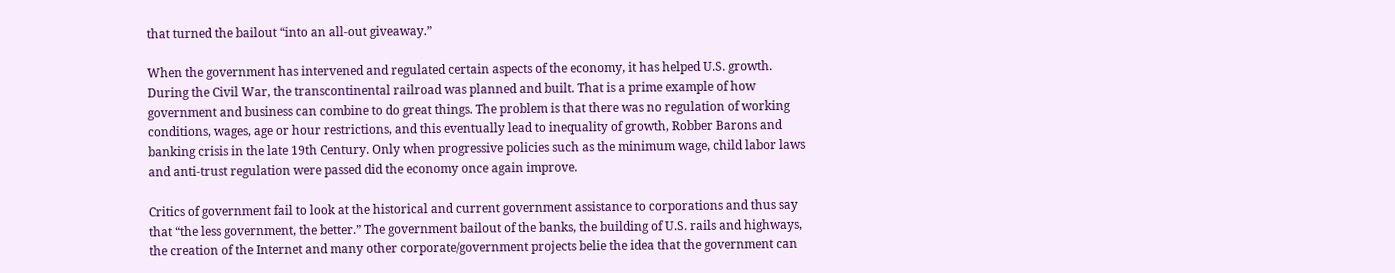that turned the bailout “into an all-out giveaway.”

When the government has intervened and regulated certain aspects of the economy, it has helped U.S. growth. During the Civil War, the transcontinental railroad was planned and built. That is a prime example of how government and business can combine to do great things. The problem is that there was no regulation of working conditions, wages, age or hour restrictions, and this eventually lead to inequality of growth, Robber Barons and banking crisis in the late 19th Century. Only when progressive policies such as the minimum wage, child labor laws and anti-trust regulation were passed did the economy once again improve.

Critics of government fail to look at the historical and current government assistance to corporations and thus say that “the less government, the better.” The government bailout of the banks, the building of U.S. rails and highways, the creation of the Internet and many other corporate/government projects belie the idea that the government can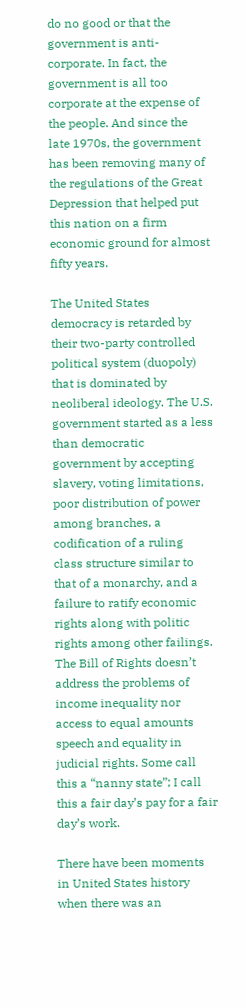do no good or that the government is anti-corporate. In fact, the government is all too corporate at the expense of the people. And since the late 1970s, the government has been removing many of the regulations of the Great Depression that helped put this nation on a firm economic ground for almost fifty years.

The United States democracy is retarded by their two-party controlled political system (duopoly) that is dominated by neoliberal ideology. The U.S. government started as a less than democratic government by accepting slavery, voting limitations, poor distribution of power among branches, a codification of a ruling class structure similar to that of a monarchy, and a failure to ratify economic rights along with politic rights among other failings. The Bill of Rights doesn’t address the problems of income inequality nor access to equal amounts speech and equality in judicial rights. Some call this a “nanny state”; I call this a fair day’s pay for a fair day’s work.

There have been moments in United States history when there was an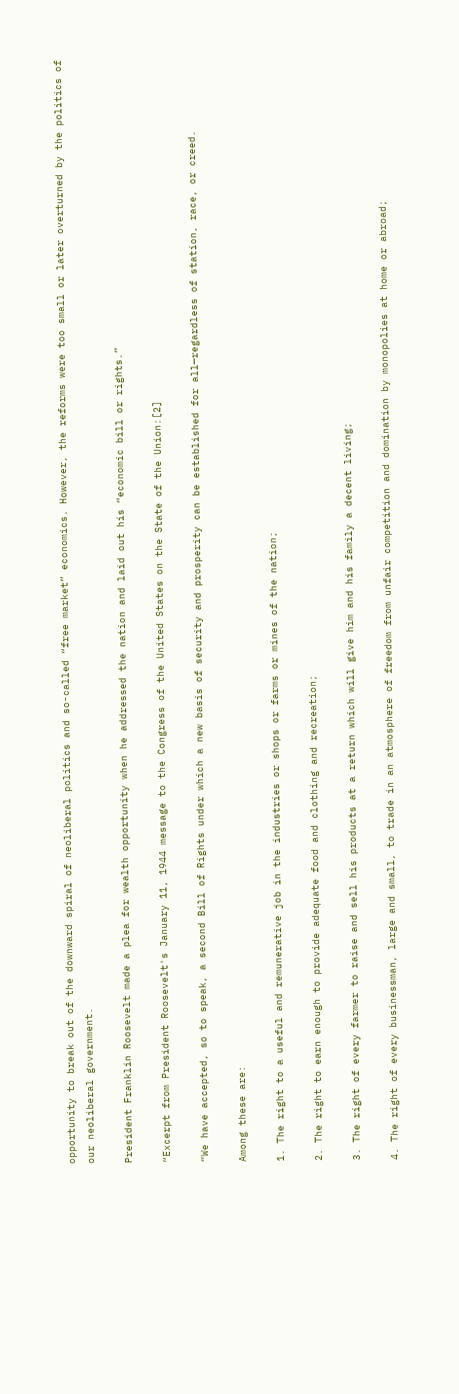opportunity to break out of the downward spiral of neoliberal politics and so-called “free market” economics. However, the reforms were too small or later overturned by the politics of our neoliberal government.

President Franklin Roosevelt made a plea for wealth opportunity when he addressed the nation and laid out his “economic bill or rights.”

“Excerpt from President Roosevelt's January 11, 1944 message to the Congress of the United States on the State of the Union:[2]

“We have accepted, so to speak, a second Bill of Rights under which a new basis of security and prosperity can be established for all—regardless of station, race, or creed.

Among these are:

1. The right to a useful and remunerative job in the industries or shops or farms or mines of the nation;

2. The right to earn enough to provide adequate food and clothing and recreation;

3. The right of every farmer to raise and sell his products at a return which will give him and his family a decent living;

4. The right of every businessman, large and small, to trade in an atmosphere of freedom from unfair competition and domination by monopolies at home or abroad;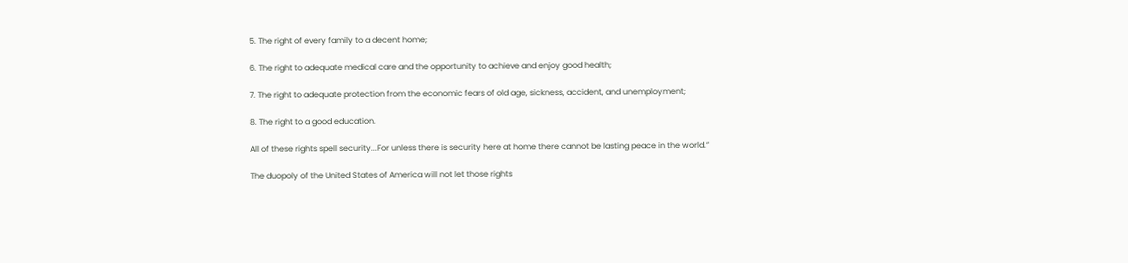5. The right of every family to a decent home;

6. The right to adequate medical care and the opportunity to achieve and enjoy good health;

7. The right to adequate protection from the economic fears of old age, sickness, accident, and unemployment;

8. The right to a good education.

All of these rights spell security...For unless there is security here at home there cannot be lasting peace in the world.”

The duopoly of the United States of America will not let those rights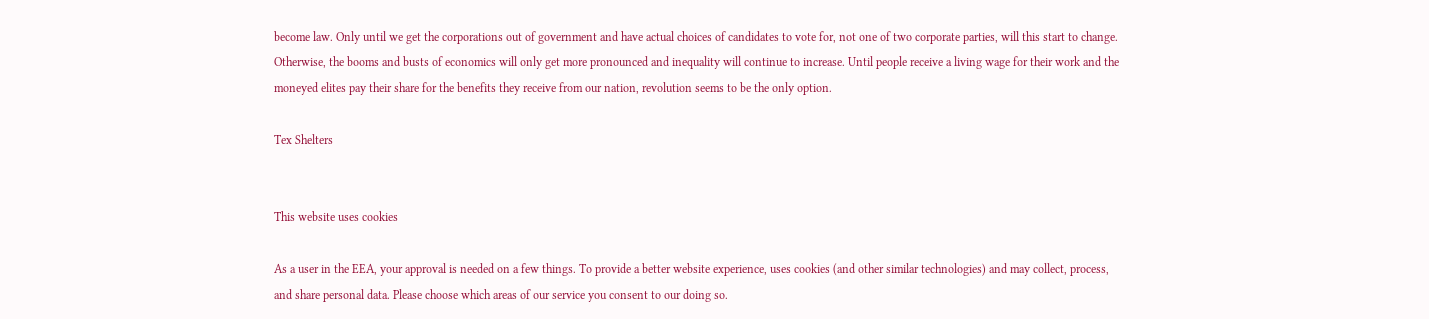become law. Only until we get the corporations out of government and have actual choices of candidates to vote for, not one of two corporate parties, will this start to change. Otherwise, the booms and busts of economics will only get more pronounced and inequality will continue to increase. Until people receive a living wage for their work and the moneyed elites pay their share for the benefits they receive from our nation, revolution seems to be the only option.

Tex Shelters


This website uses cookies

As a user in the EEA, your approval is needed on a few things. To provide a better website experience, uses cookies (and other similar technologies) and may collect, process, and share personal data. Please choose which areas of our service you consent to our doing so.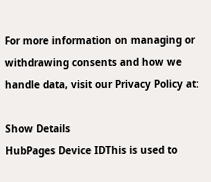For more information on managing or withdrawing consents and how we handle data, visit our Privacy Policy at:

Show Details
HubPages Device IDThis is used to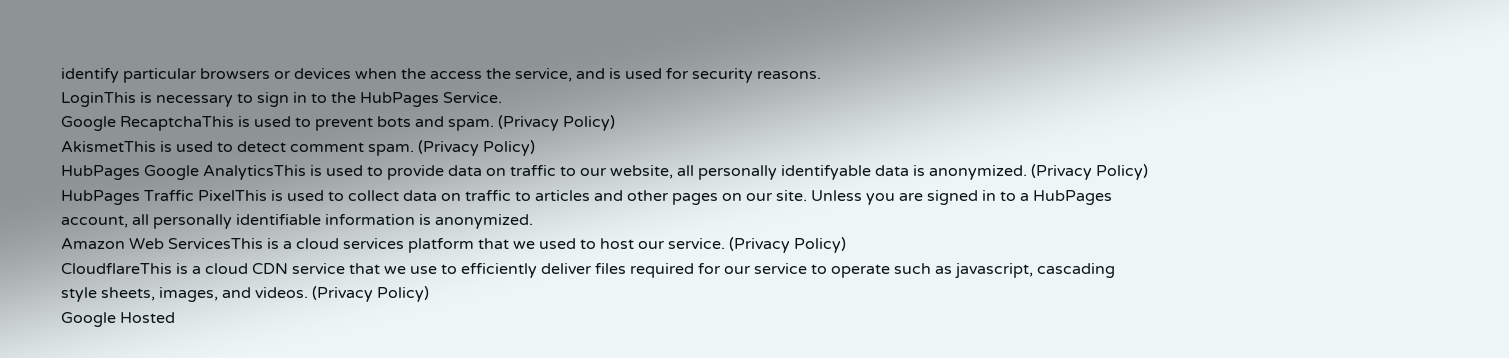identify particular browsers or devices when the access the service, and is used for security reasons.
LoginThis is necessary to sign in to the HubPages Service.
Google RecaptchaThis is used to prevent bots and spam. (Privacy Policy)
AkismetThis is used to detect comment spam. (Privacy Policy)
HubPages Google AnalyticsThis is used to provide data on traffic to our website, all personally identifyable data is anonymized. (Privacy Policy)
HubPages Traffic PixelThis is used to collect data on traffic to articles and other pages on our site. Unless you are signed in to a HubPages account, all personally identifiable information is anonymized.
Amazon Web ServicesThis is a cloud services platform that we used to host our service. (Privacy Policy)
CloudflareThis is a cloud CDN service that we use to efficiently deliver files required for our service to operate such as javascript, cascading style sheets, images, and videos. (Privacy Policy)
Google Hosted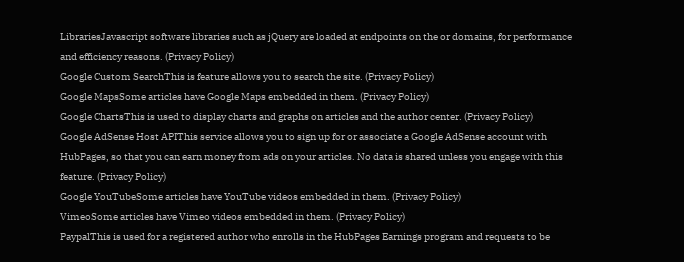LibrariesJavascript software libraries such as jQuery are loaded at endpoints on the or domains, for performance and efficiency reasons. (Privacy Policy)
Google Custom SearchThis is feature allows you to search the site. (Privacy Policy)
Google MapsSome articles have Google Maps embedded in them. (Privacy Policy)
Google ChartsThis is used to display charts and graphs on articles and the author center. (Privacy Policy)
Google AdSense Host APIThis service allows you to sign up for or associate a Google AdSense account with HubPages, so that you can earn money from ads on your articles. No data is shared unless you engage with this feature. (Privacy Policy)
Google YouTubeSome articles have YouTube videos embedded in them. (Privacy Policy)
VimeoSome articles have Vimeo videos embedded in them. (Privacy Policy)
PaypalThis is used for a registered author who enrolls in the HubPages Earnings program and requests to be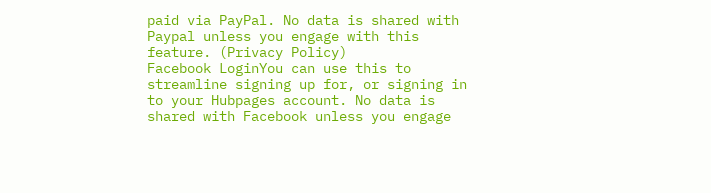paid via PayPal. No data is shared with Paypal unless you engage with this feature. (Privacy Policy)
Facebook LoginYou can use this to streamline signing up for, or signing in to your Hubpages account. No data is shared with Facebook unless you engage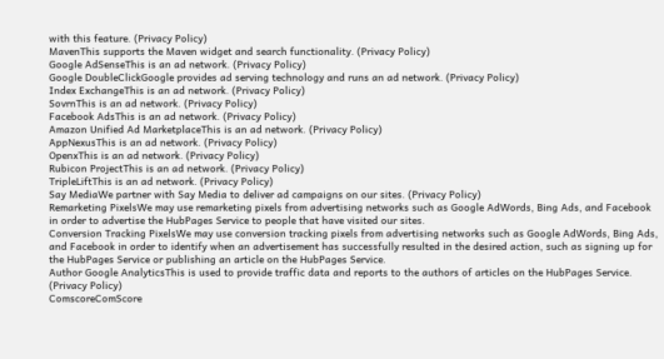with this feature. (Privacy Policy)
MavenThis supports the Maven widget and search functionality. (Privacy Policy)
Google AdSenseThis is an ad network. (Privacy Policy)
Google DoubleClickGoogle provides ad serving technology and runs an ad network. (Privacy Policy)
Index ExchangeThis is an ad network. (Privacy Policy)
SovrnThis is an ad network. (Privacy Policy)
Facebook AdsThis is an ad network. (Privacy Policy)
Amazon Unified Ad MarketplaceThis is an ad network. (Privacy Policy)
AppNexusThis is an ad network. (Privacy Policy)
OpenxThis is an ad network. (Privacy Policy)
Rubicon ProjectThis is an ad network. (Privacy Policy)
TripleLiftThis is an ad network. (Privacy Policy)
Say MediaWe partner with Say Media to deliver ad campaigns on our sites. (Privacy Policy)
Remarketing PixelsWe may use remarketing pixels from advertising networks such as Google AdWords, Bing Ads, and Facebook in order to advertise the HubPages Service to people that have visited our sites.
Conversion Tracking PixelsWe may use conversion tracking pixels from advertising networks such as Google AdWords, Bing Ads, and Facebook in order to identify when an advertisement has successfully resulted in the desired action, such as signing up for the HubPages Service or publishing an article on the HubPages Service.
Author Google AnalyticsThis is used to provide traffic data and reports to the authors of articles on the HubPages Service. (Privacy Policy)
ComscoreComScore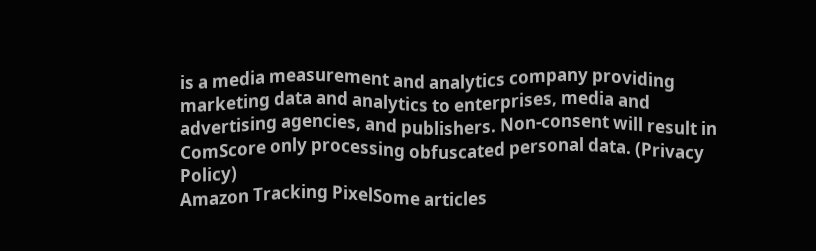is a media measurement and analytics company providing marketing data and analytics to enterprises, media and advertising agencies, and publishers. Non-consent will result in ComScore only processing obfuscated personal data. (Privacy Policy)
Amazon Tracking PixelSome articles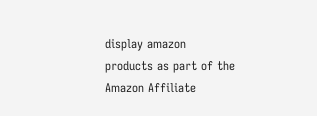display amazon products as part of the Amazon Affiliate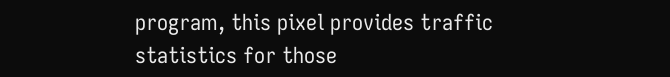program, this pixel provides traffic statistics for those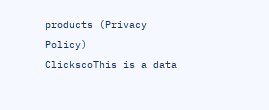products (Privacy Policy)
ClickscoThis is a data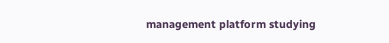management platform studying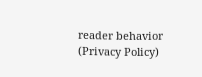reader behavior (Privacy Policy)